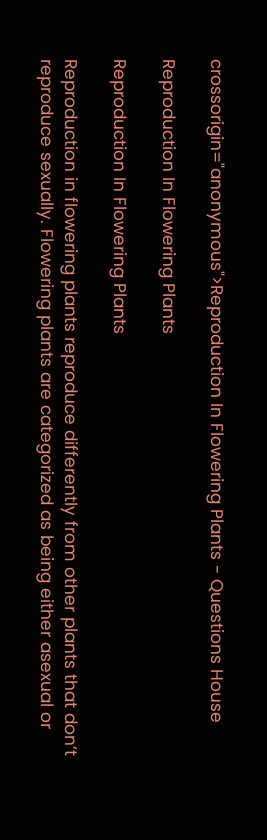crossorigin="anonymous">Reproduction In Flowering Plants - Questions House

Reproduction In Flowering Plants

Reproduction In Flowering Plants

Reproduction in flowering plants reproduce differently from other plants that don’t reproduce sexually. Flowering plants are categorized as being either asexual or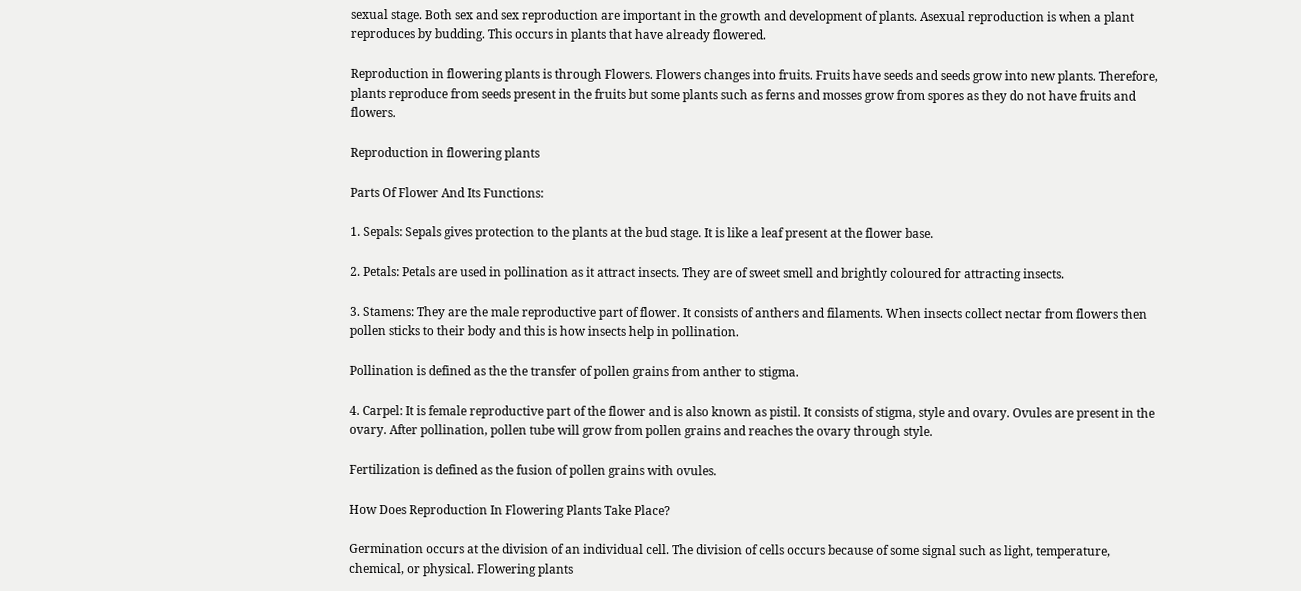sexual stage. Both sex and sex reproduction are important in the growth and development of plants. Asexual reproduction is when a plant reproduces by budding. This occurs in plants that have already flowered.

Reproduction in flowering plants is through Flowers. Flowers changes into fruits. Fruits have seeds and seeds grow into new plants. Therefore, plants reproduce from seeds present in the fruits but some plants such as ferns and mosses grow from spores as they do not have fruits and flowers.

Reproduction in flowering plants

Parts Of Flower And Its Functions:

1. Sepals: Sepals gives protection to the plants at the bud stage. It is like a leaf present at the flower base.

2. Petals: Petals are used in pollination as it attract insects. They are of sweet smell and brightly coloured for attracting insects.

3. Stamens: They are the male reproductive part of flower. It consists of anthers and filaments. When insects collect nectar from flowers then pollen sticks to their body and this is how insects help in pollination.

Pollination is defined as the the transfer of pollen grains from anther to stigma.

4. Carpel: It is female reproductive part of the flower and is also known as pistil. It consists of stigma, style and ovary. Ovules are present in the ovary. After pollination, pollen tube will grow from pollen grains and reaches the ovary through style.

Fertilization is defined as the fusion of pollen grains with ovules.

How Does Reproduction In Flowering Plants Take Place?

Germination occurs at the division of an individual cell. The division of cells occurs because of some signal such as light, temperature, chemical, or physical. Flowering plants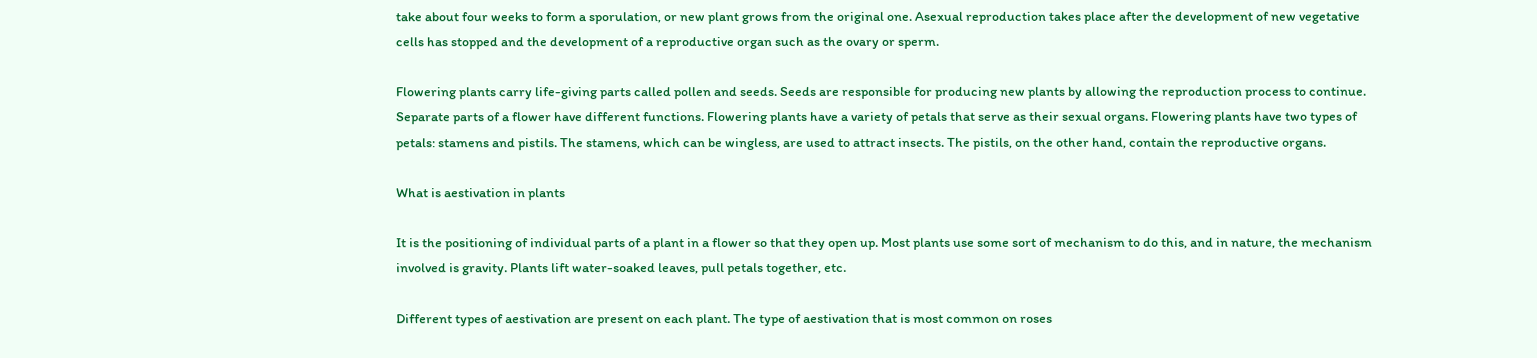take about four weeks to form a sporulation, or new plant grows from the original one. Asexual reproduction takes place after the development of new vegetative cells has stopped and the development of a reproductive organ such as the ovary or sperm.

Flowering plants carry life-giving parts called pollen and seeds. Seeds are responsible for producing new plants by allowing the reproduction process to continue. Separate parts of a flower have different functions. Flowering plants have a variety of petals that serve as their sexual organs. Flowering plants have two types of petals: stamens and pistils. The stamens, which can be wingless, are used to attract insects. The pistils, on the other hand, contain the reproductive organs.

What is aestivation in plants

It is the positioning of individual parts of a plant in a flower so that they open up. Most plants use some sort of mechanism to do this, and in nature, the mechanism involved is gravity. Plants lift water-soaked leaves, pull petals together, etc.

Different types of aestivation are present on each plant. The type of aestivation that is most common on roses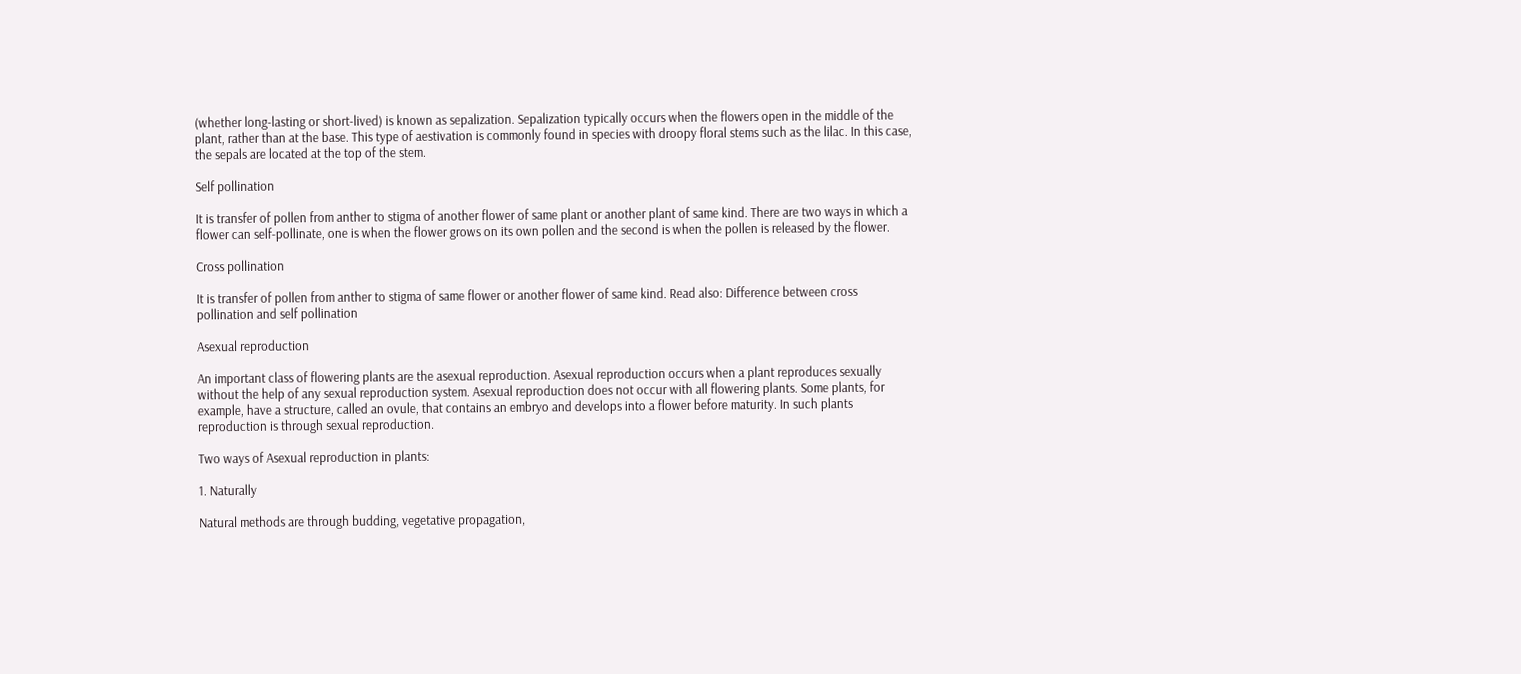(whether long-lasting or short-lived) is known as sepalization. Sepalization typically occurs when the flowers open in the middle of the plant, rather than at the base. This type of aestivation is commonly found in species with droopy floral stems such as the lilac. In this case, the sepals are located at the top of the stem.

Self pollination

It is transfer of pollen from anther to stigma of another flower of same plant or another plant of same kind. There are two ways in which a flower can self-pollinate, one is when the flower grows on its own pollen and the second is when the pollen is released by the flower.

Cross pollination

It is transfer of pollen from anther to stigma of same flower or another flower of same kind. Read also: Difference between cross pollination and self pollination

Asexual reproduction

An important class of flowering plants are the asexual reproduction. Asexual reproduction occurs when a plant reproduces sexually without the help of any sexual reproduction system. Asexual reproduction does not occur with all flowering plants. Some plants, for example, have a structure, called an ovule, that contains an embryo and develops into a flower before maturity. In such plants reproduction is through sexual reproduction.

Two ways of Asexual reproduction in plants:

1. Naturally

Natural methods are through budding, vegetative propagation,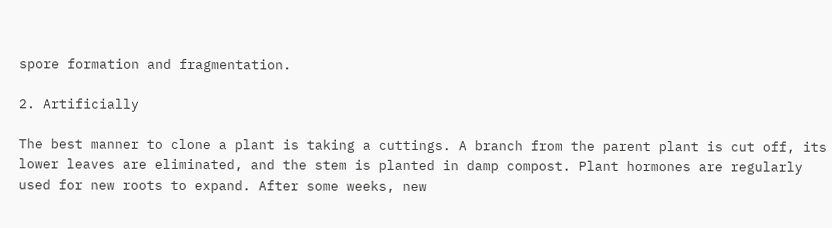spore formation and fragmentation.

2. Artificially

The best manner to clone a plant is taking a cuttings. A branch from the parent plant is cut off, its lower leaves are eliminated, and the stem is planted in damp compost. Plant hormones are regularly used for new roots to expand. After some weeks, new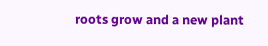roots grow and a new plant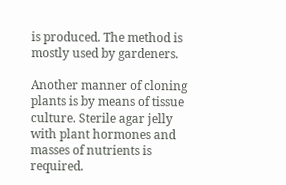is produced. The method is mostly used by gardeners.

Another manner of cloning plants is by means of tissue culture. Sterile agar jelly with plant hormones and masses of nutrients is required.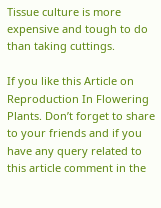Tissue culture is more expensive and tough to do than taking cuttings.

If you like this Article on Reproduction In Flowering Plants. Don’t forget to share to your friends and if you have any query related to this article comment in the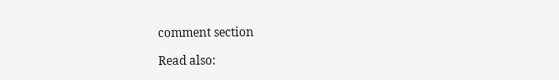comment section

Read also: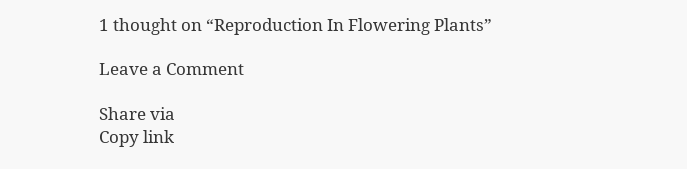1 thought on “Reproduction In Flowering Plants”

Leave a Comment

Share via
Copy link